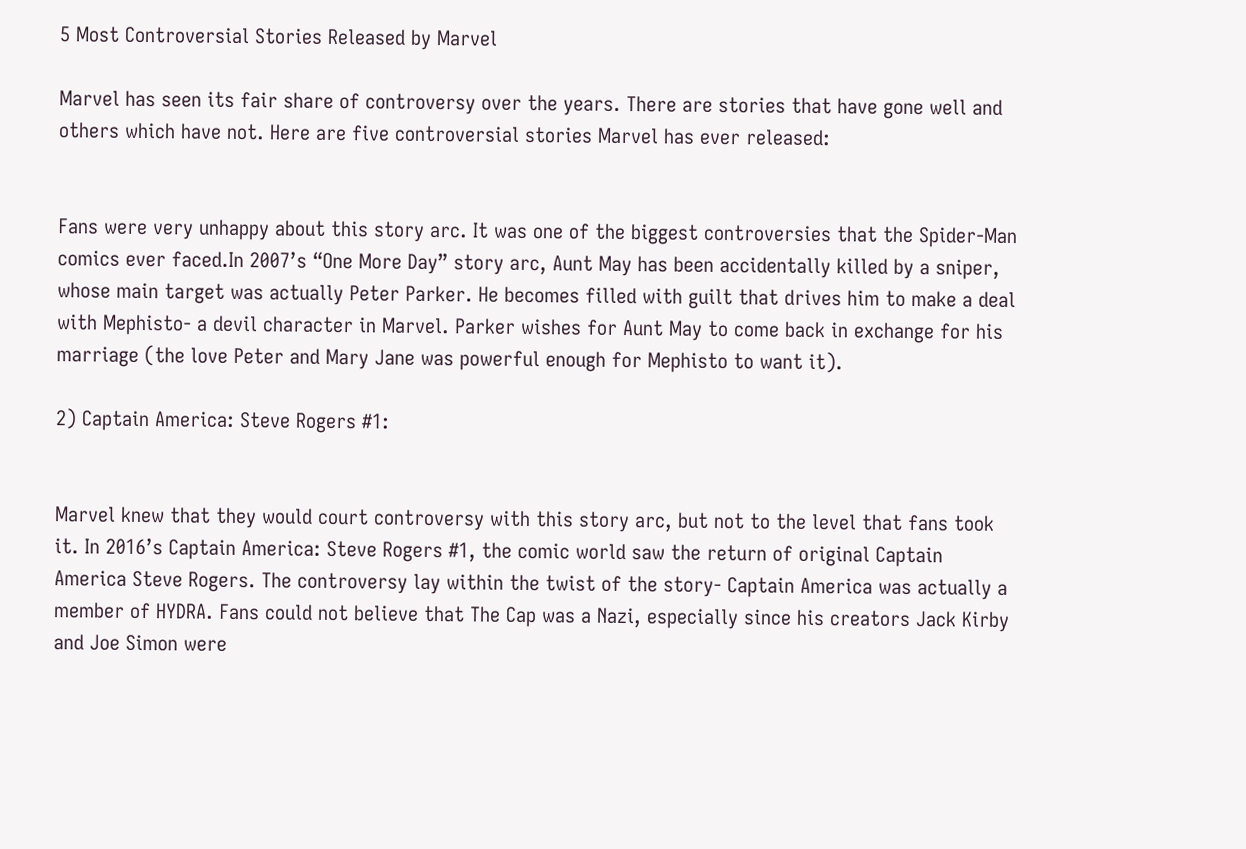5 Most Controversial Stories Released by Marvel

Marvel has seen its fair share of controversy over the years. There are stories that have gone well and others which have not. Here are five controversial stories Marvel has ever released:


Fans were very unhappy about this story arc. It was one of the biggest controversies that the Spider-Man comics ever faced.In 2007’s “One More Day” story arc, Aunt May has been accidentally killed by a sniper, whose main target was actually Peter Parker. He becomes filled with guilt that drives him to make a deal with Mephisto- a devil character in Marvel. Parker wishes for Aunt May to come back in exchange for his marriage (the love Peter and Mary Jane was powerful enough for Mephisto to want it).

2) Captain America: Steve Rogers #1:


Marvel knew that they would court controversy with this story arc, but not to the level that fans took it. In 2016’s Captain America: Steve Rogers #1, the comic world saw the return of original Captain America Steve Rogers. The controversy lay within the twist of the story- Captain America was actually a member of HYDRA. Fans could not believe that The Cap was a Nazi, especially since his creators Jack Kirby and Joe Simon were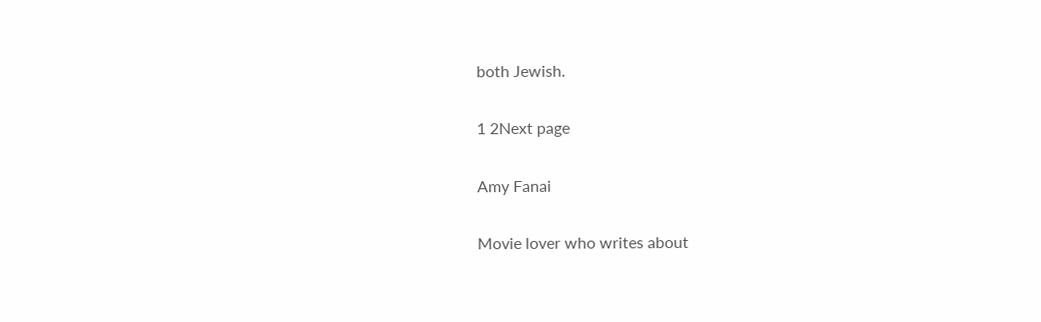both Jewish.

1 2Next page

Amy Fanai

Movie lover who writes about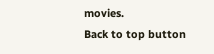movies.
Back to top button